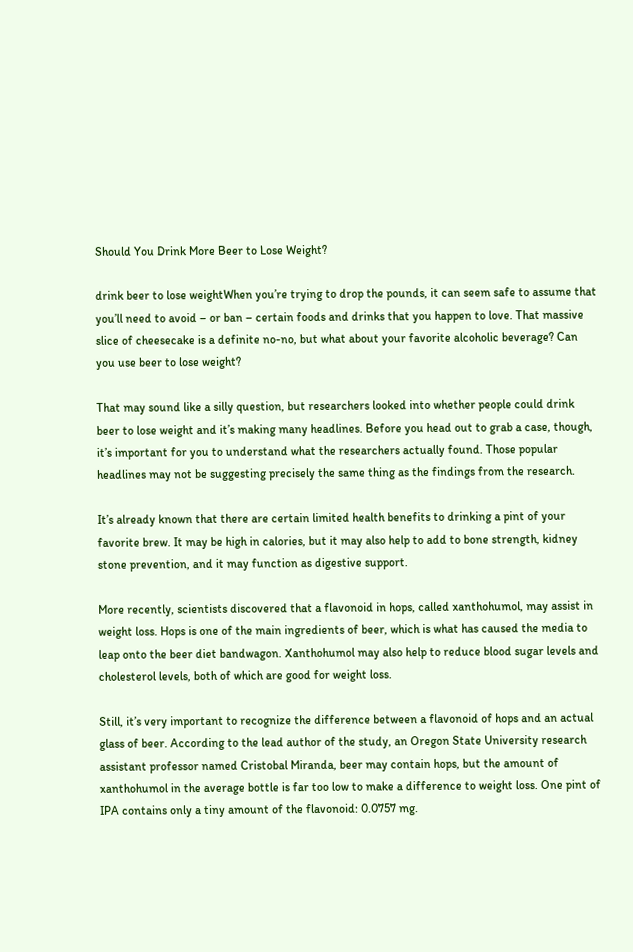Should You Drink More Beer to Lose Weight?

drink beer to lose weightWhen you’re trying to drop the pounds, it can seem safe to assume that you’ll need to avoid – or ban – certain foods and drinks that you happen to love. That massive slice of cheesecake is a definite no-no, but what about your favorite alcoholic beverage? Can you use beer to lose weight?

That may sound like a silly question, but researchers looked into whether people could drink beer to lose weight and it’s making many headlines. Before you head out to grab a case, though, it’s important for you to understand what the researchers actually found. Those popular headlines may not be suggesting precisely the same thing as the findings from the research.

It’s already known that there are certain limited health benefits to drinking a pint of your favorite brew. It may be high in calories, but it may also help to add to bone strength, kidney stone prevention, and it may function as digestive support.

More recently, scientists discovered that a flavonoid in hops, called xanthohumol, may assist in weight loss. Hops is one of the main ingredients of beer, which is what has caused the media to leap onto the beer diet bandwagon. Xanthohumol may also help to reduce blood sugar levels and cholesterol levels, both of which are good for weight loss.

Still, it’s very important to recognize the difference between a flavonoid of hops and an actual glass of beer. According to the lead author of the study, an Oregon State University research assistant professor named Cristobal Miranda, beer may contain hops, but the amount of xanthohumol in the average bottle is far too low to make a difference to weight loss. One pint of IPA contains only a tiny amount of the flavonoid: 0.0757 mg.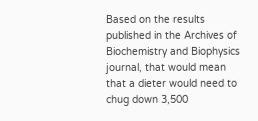Based on the results published in the Archives of Biochemistry and Biophysics journal, that would mean that a dieter would need to chug down 3,500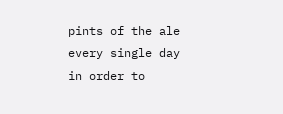pints of the ale every single day in order to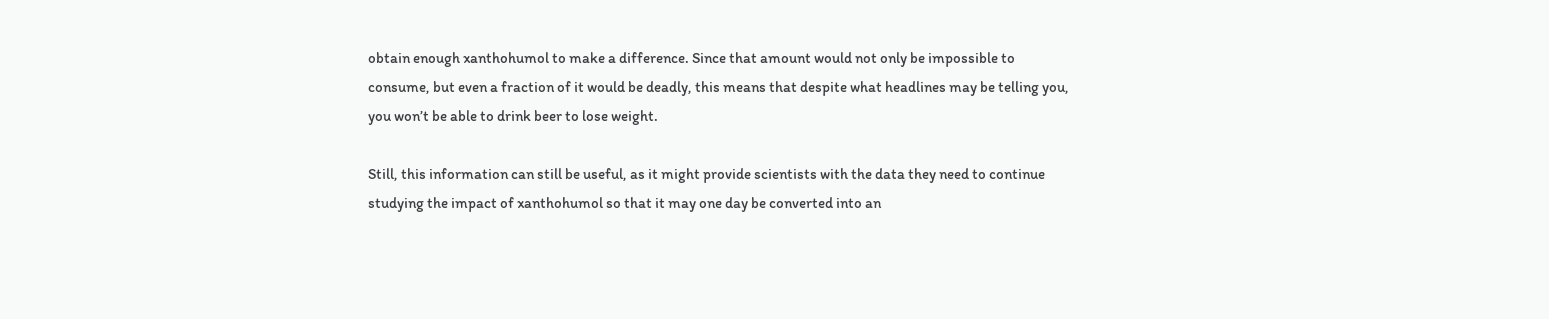obtain enough xanthohumol to make a difference. Since that amount would not only be impossible to consume, but even a fraction of it would be deadly, this means that despite what headlines may be telling you, you won’t be able to drink beer to lose weight.

Still, this information can still be useful, as it might provide scientists with the data they need to continue studying the impact of xanthohumol so that it may one day be converted into an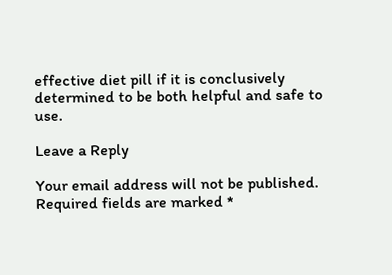effective diet pill if it is conclusively determined to be both helpful and safe to use.

Leave a Reply

Your email address will not be published. Required fields are marked *